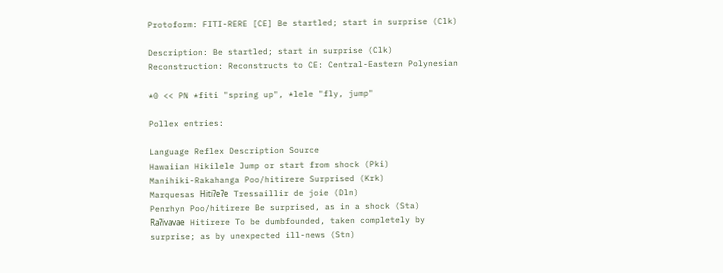Protoform: FITI-RERE [CE] Be startled; start in surprise (Clk)

Description: Be startled; start in surprise (Clk)
Reconstruction: Reconstructs to CE: Central-Eastern Polynesian

*0 << PN *fiti "spring up", *lele "fly, jump"

Pollex entries:

Language Reflex Description Source
Hawaiian Hikilele Jump or start from shock (Pki)
Manihiki-Rakahanga Poo/hitirere Surprised (Krk)
Marquesas Hitiʔeʔe Tressaillir de joie (Dln)
Penrhyn Poo/hitirere Be surprised, as in a shock (Sta)
Raʔivavae Hitirere To be dumbfounded, taken completely by surprise; as by unexpected ill-news (Stn)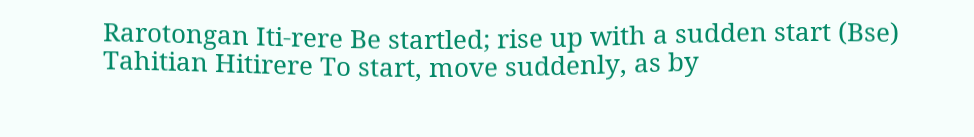Rarotongan Iti-rere Be startled; rise up with a sudden start (Bse)
Tahitian Hitirere To start, move suddenly, as by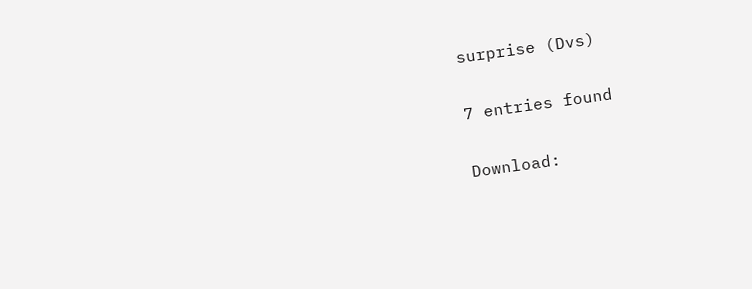surprise (Dvs)

7 entries found

Download: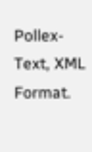Pollex-Text, XML Format.